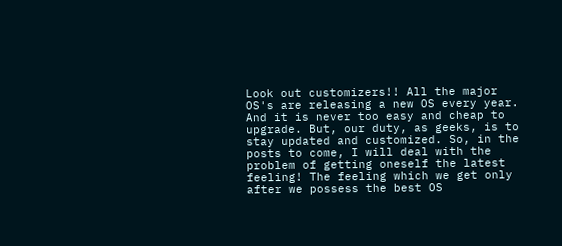Look out customizers!! All the major OS's are releasing a new OS every year. And it is never too easy and cheap to upgrade. But, our duty, as geeks, is to stay updated and customized. So, in the posts to come, I will deal with the problem of getting oneself the latest feeling! The feeling which we get only after we possess the best OS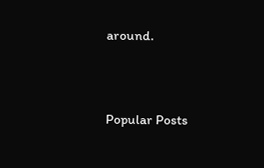around.


Popular Posts